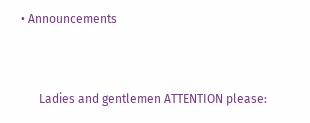• Announcements


      Ladies and gentlemen ATTENTION please: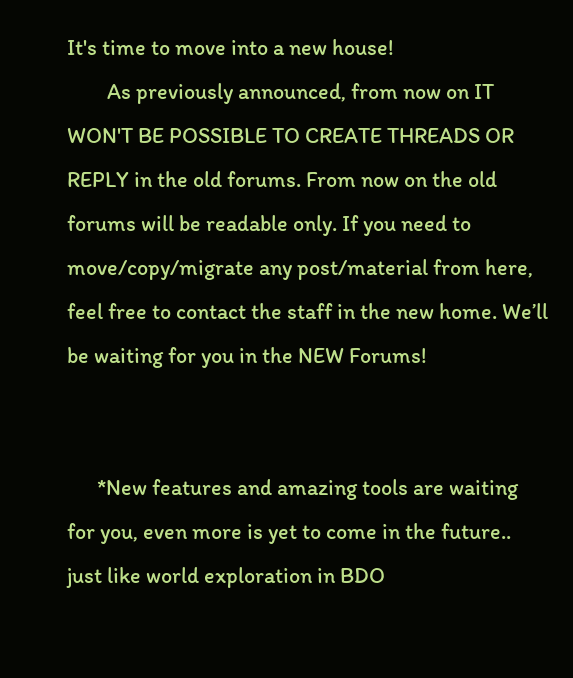It's time to move into a new house!
        As previously announced, from now on IT WON'T BE POSSIBLE TO CREATE THREADS OR REPLY in the old forums. From now on the old forums will be readable only. If you need to move/copy/migrate any post/material from here, feel free to contact the staff in the new home. We’ll be waiting for you in the NEW Forums!


      *New features and amazing tools are waiting for you, even more is yet to come in the future.. just like world exploration in BDO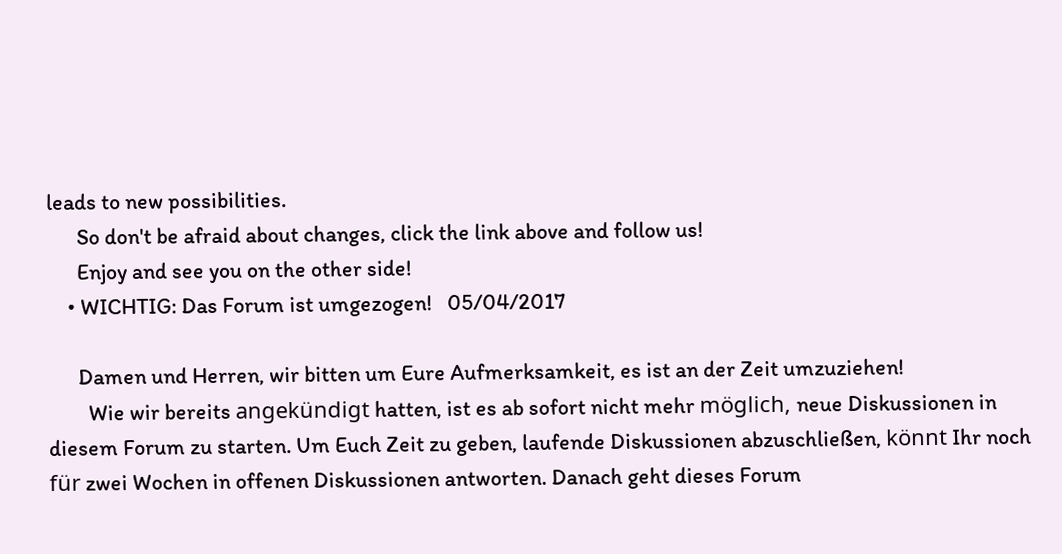leads to new possibilities.
      So don't be afraid about changes, click the link above and follow us!
      Enjoy and see you on the other side!
    • WICHTIG: Das Forum ist umgezogen!   05/04/2017

      Damen und Herren, wir bitten um Eure Aufmerksamkeit, es ist an der Zeit umzuziehen!
        Wie wir bereits angekündigt hatten, ist es ab sofort nicht mehr möglich, neue Diskussionen in diesem Forum zu starten. Um Euch Zeit zu geben, laufende Diskussionen abzuschließen, könnt Ihr noch für zwei Wochen in offenen Diskussionen antworten. Danach geht dieses Forum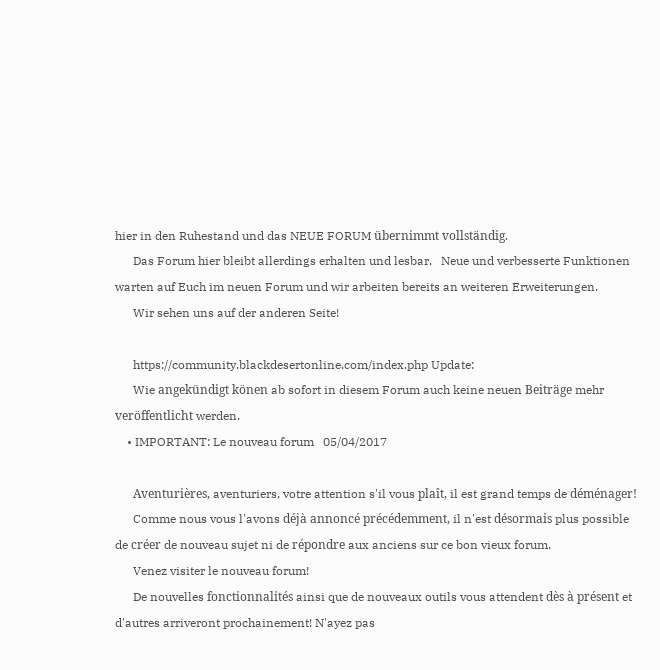hier in den Ruhestand und das NEUE FORUM übernimmt vollständig.
      Das Forum hier bleibt allerdings erhalten und lesbar.   Neue und verbesserte Funktionen warten auf Euch im neuen Forum und wir arbeiten bereits an weiteren Erweiterungen.
      Wir sehen uns auf der anderen Seite!

      https://community.blackdesertonline.com/index.php Update:
      Wie angekündigt könen ab sofort in diesem Forum auch keine neuen Beiträge mehr veröffentlicht werden.
    • IMPORTANT: Le nouveau forum   05/04/2017

      Aventurières, aventuriers, votre attention s'il vous plaît, il est grand temps de déménager!
      Comme nous vous l'avons déjà annoncé précédemment, il n'est désormais plus possible de créer de nouveau sujet ni de répondre aux anciens sur ce bon vieux forum.
      Venez visiter le nouveau forum!
      De nouvelles fonctionnalités ainsi que de nouveaux outils vous attendent dès à présent et d'autres arriveront prochainement! N'ayez pas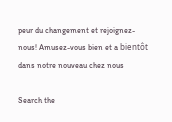peur du changement et rejoignez-nous! Amusez-vous bien et a bientôt dans notre nouveau chez nous

Search the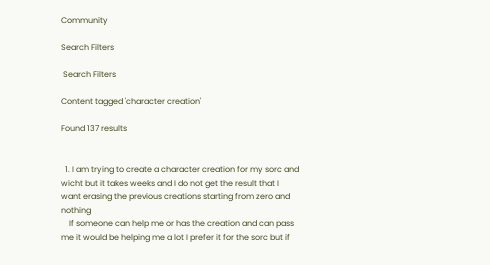Community

Search Filters

 Search Filters

Content tagged 'character creation'

Found 137 results


  1. I am trying to create a character creation for my sorc and wicht but it takes weeks and I do not get the result that I want erasing the previous creations starting from zero and nothing
    If someone can help me or has the creation and can pass me it would be helping me a lot I prefer it for the sorc but if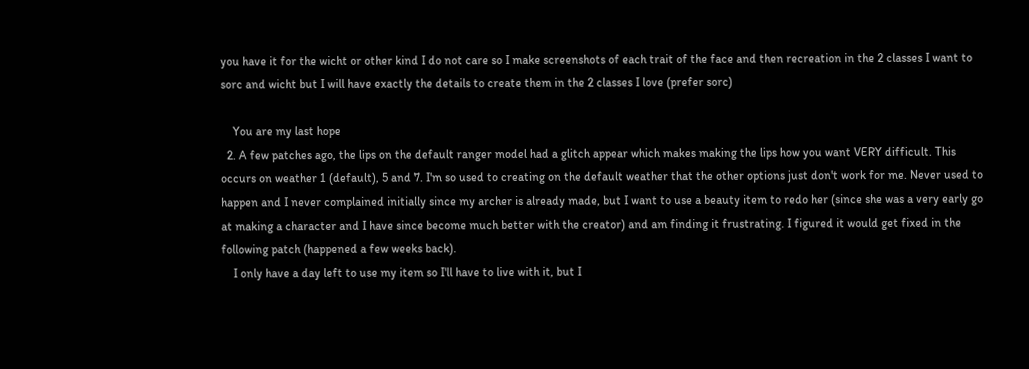you have it for the wicht or other kind I do not care so I make screenshots of each trait of the face and then recreation in the 2 classes I want to sorc and wicht but I will have exactly the details to create them in the 2 classes I love (prefer sorc)

    You are my last hope
  2. A few patches ago, the lips on the default ranger model had a glitch appear which makes making the lips how you want VERY difficult. This occurs on weather 1 (default), 5 and 7. I'm so used to creating on the default weather that the other options just don't work for me. Never used to happen and I never complained initially since my archer is already made, but I want to use a beauty item to redo her (since she was a very early go at making a character and I have since become much better with the creator) and am finding it frustrating. I figured it would get fixed in the following patch (happened a few weeks back).
    I only have a day left to use my item so I'll have to live with it, but I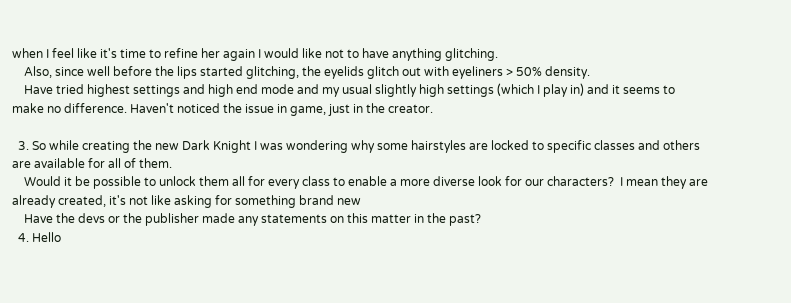when I feel like it's time to refine her again I would like not to have anything glitching.
    Also, since well before the lips started glitching, the eyelids glitch out with eyeliners > 50% density.
    Have tried highest settings and high end mode and my usual slightly high settings (which I play in) and it seems to make no difference. Haven't noticed the issue in game, just in the creator.

  3. So while creating the new Dark Knight I was wondering why some hairstyles are locked to specific classes and others are available for all of them.
    Would it be possible to unlock them all for every class to enable a more diverse look for our characters?  I mean they are already created, it's not like asking for something brand new
    Have the devs or the publisher made any statements on this matter in the past?
  4. Hello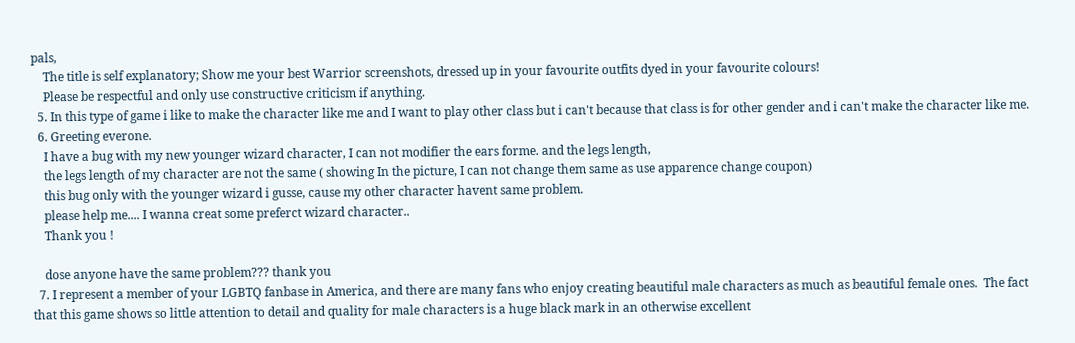pals,
    The title is self explanatory; Show me your best Warrior screenshots, dressed up in your favourite outfits dyed in your favourite colours!
    Please be respectful and only use constructive criticism if anything.
  5. In this type of game i like to make the character like me and I want to play other class but i can't because that class is for other gender and i can't make the character like me.
  6. Greeting everone.
    I have a bug with my new younger wizard character, I can not modifier the ears forme. and the legs length,
    the legs length of my character are not the same ( showing In the picture, I can not change them same as use apparence change coupon)
    this bug only with the younger wizard i gusse, cause my other character havent same problem.
    please help me.... I wanna creat some preferct wizard character..
    Thank you !

    dose anyone have the same problem??? thank you
  7. I represent a member of your LGBTQ fanbase in America, and there are many fans who enjoy creating beautiful male characters as much as beautiful female ones.  The fact that this game shows so little attention to detail and quality for male characters is a huge black mark in an otherwise excellent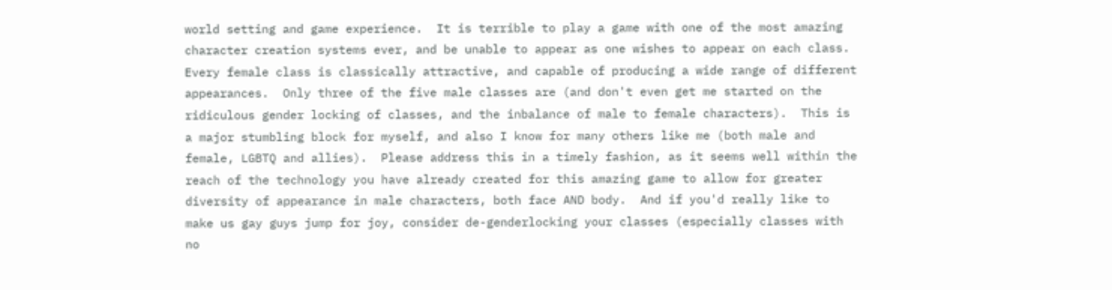world setting and game experience.  It is terrible to play a game with one of the most amazing character creation systems ever, and be unable to appear as one wishes to appear on each class.  Every female class is classically attractive, and capable of producing a wide range of different appearances.  Only three of the five male classes are (and don't even get me started on the ridiculous gender locking of classes, and the inbalance of male to female characters).  This is a major stumbling block for myself, and also I know for many others like me (both male and female, LGBTQ and allies).  Please address this in a timely fashion, as it seems well within the reach of the technology you have already created for this amazing game to allow for greater diversity of appearance in male characters, both face AND body.  And if you'd really like to make us gay guys jump for joy, consider de-genderlocking your classes (especially classes with no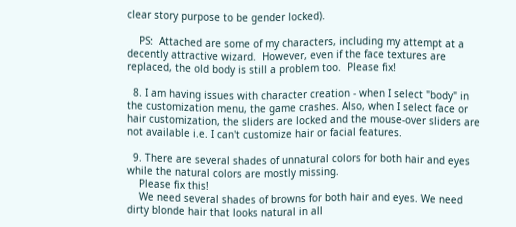clear story purpose to be gender locked).

    PS:  Attached are some of my characters, including my attempt at a decently attractive wizard.  However, even if the face textures are replaced, the old body is still a problem too.  Please fix!

  8. I am having issues with character creation - when I select "body" in the customization menu, the game crashes. Also, when I select face or hair customization, the sliders are locked and the mouse-over sliders are not available i.e. I can't customize hair or facial features.

  9. There are several shades of unnatural colors for both hair and eyes while the natural colors are mostly missing.
    Please fix this!
    We need several shades of browns for both hair and eyes. We need dirty blonde hair that looks natural in all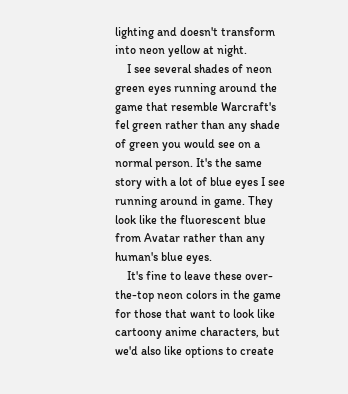lighting and doesn't transform into neon yellow at night.
    I see several shades of neon green eyes running around the game that resemble Warcraft's fel green rather than any shade of green you would see on a normal person. It's the same story with a lot of blue eyes I see running around in game. They look like the fluorescent blue from Avatar rather than any human's blue eyes.
    It's fine to leave these over-the-top neon colors in the game for those that want to look like cartoony anime characters, but we'd also like options to create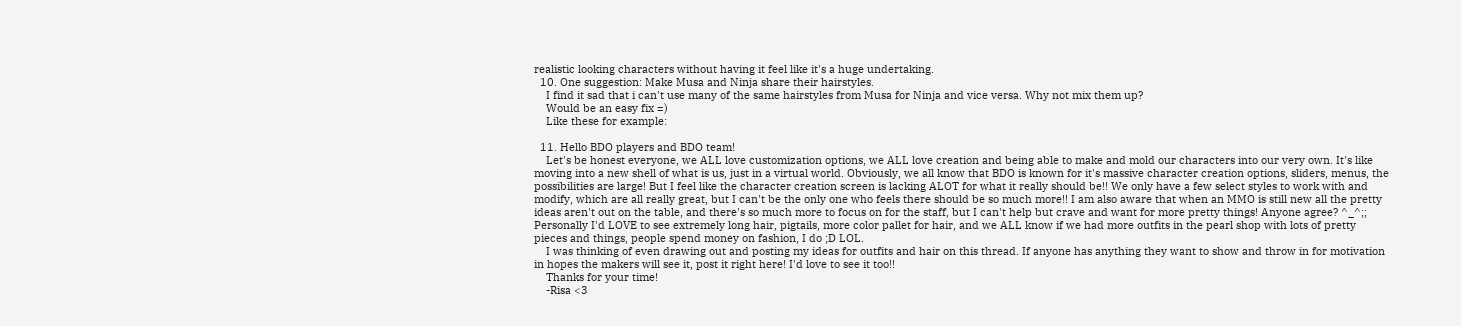realistic looking characters without having it feel like it's a huge undertaking.
  10. One suggestion: Make Musa and Ninja share their hairstyles.
    I find it sad that i can't use many of the same hairstyles from Musa for Ninja and vice versa. Why not mix them up?
    Would be an easy fix =)
    Like these for example:

  11. Hello BDO players and BDO team!
    Let's be honest everyone, we ALL love customization options, we ALL love creation and being able to make and mold our characters into our very own. It's like moving into a new shell of what is us, just in a virtual world. Obviously, we all know that BDO is known for it's massive character creation options, sliders, menus, the possibilities are large! But I feel like the character creation screen is lacking ALOT for what it really should be!! We only have a few select styles to work with and modify, which are all really great, but I can't be the only one who feels there should be so much more!! I am also aware that when an MMO is still new all the pretty ideas aren't out on the table, and there's so much more to focus on for the staff, but I can't help but crave and want for more pretty things! Anyone agree? ^_^;; Personally I'd LOVE to see extremely long hair, pigtails, more color pallet for hair, and we ALL know if we had more outfits in the pearl shop with lots of pretty pieces and things, people spend money on fashion, I do ;D LOL.
    I was thinking of even drawing out and posting my ideas for outfits and hair on this thread. If anyone has anything they want to show and throw in for motivation in hopes the makers will see it, post it right here! I'd love to see it too!!
    Thanks for your time!
    -Risa <3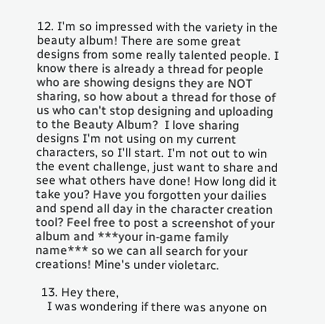12. I'm so impressed with the variety in the beauty album! There are some great designs from some really talented people. I know there is already a thread for people who are showing designs they are NOT sharing, so how about a thread for those of us who can't stop designing and uploading to the Beauty Album?  I love sharing designs I'm not using on my current characters, so I'll start. I'm not out to win the event challenge, just want to share and see what others have done! How long did it take you? Have you forgotten your dailies and spend all day in the character creation tool? Feel free to post a screenshot of your album and ***your in-game family name*** so we can all search for your creations! Mine's under violetarc.

  13. Hey there,
    I was wondering if there was anyone on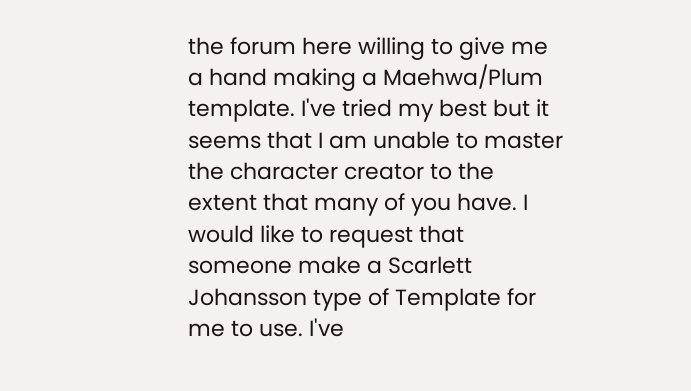the forum here willing to give me a hand making a Maehwa/Plum template. I've tried my best but it seems that I am unable to master the character creator to the extent that many of you have. I would like to request that someone make a Scarlett Johansson type of Template for me to use. I've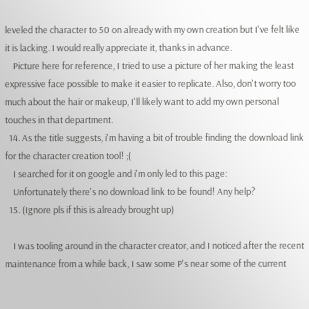leveled the character to 50 on already with my own creation but I've felt like it is lacking. I would really appreciate it, thanks in advance.
    Picture here for reference, I tried to use a picture of her making the least expressive face possible to make it easier to replicate. Also, don't worry too much about the hair or makeup, I'll likely want to add my own personal touches in that department.
  14. As the title suggests, i'm having a bit of trouble finding the download link for the character creation tool! ;(
    I searched for it on google and i'm only led to this page:
    Unfortunately there's no download link to be found! Any help?
  15. (Ignore pls if this is already brought up)

    I was tooling around in the character creator, and I noticed after the recent maintenance from a while back, I saw some P's near some of the current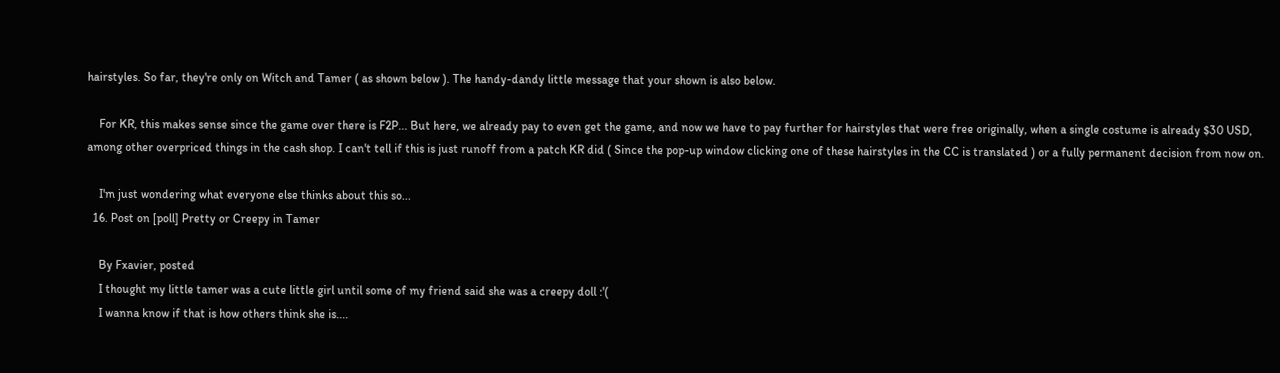hairstyles. So far, they're only on Witch and Tamer ( as shown below ). The handy-dandy little message that your shown is also below.

    For KR, this makes sense since the game over there is F2P... But here, we already pay to even get the game, and now we have to pay further for hairstyles that were free originally, when a single costume is already $30 USD, among other overpriced things in the cash shop. I can't tell if this is just runoff from a patch KR did ( Since the pop-up window clicking one of these hairstyles in the CC is translated ) or a fully permanent decision from now on.

    I'm just wondering what everyone else thinks about this so...
  16. Post on [poll] Pretty or Creepy in Tamer

    By Fxavier, posted
    I thought my little tamer was a cute little girl until some of my friend said she was a creepy doll :'(
    I wanna know if that is how others think she is....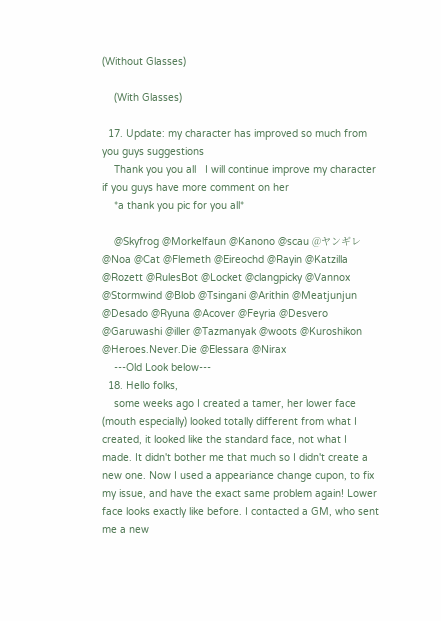(Without Glasses)

    (With Glasses)

  17. Update: my character has improved so much from you guys suggestions
    Thank you you all   I will continue improve my character if you guys have more comment on her
    *a thank you pic for you all*

    @Skyfrog @Morkelfaun @Kanono @scau @ヤンギレ @Noa @Cat @Flemeth @Eireochd @Rayin @Katzilla @Rozett @RulesBot @Locket @clangpicky @Vannox @Stormwind @Blob @Tsingani @Arithin @Meatjunjun @Desado @Ryuna @Acover @Feyria @Desvero @Garuwashi @iller @Tazmanyak @woots @Kuroshikon @Heroes.Never.Die @Elessara @Nirax
    ---Old Look below---
  18. Hello folks,
    some weeks ago I created a tamer, her lower face (mouth especially) looked totally different from what I created, it looked like the standard face, not what I made. It didn't bother me that much so I didn't create a new one. Now I used a appeariance change cupon, to fix my issue, and have the exact same problem again! Lower face looks exactly like before. I contacted a GM, who sent me a new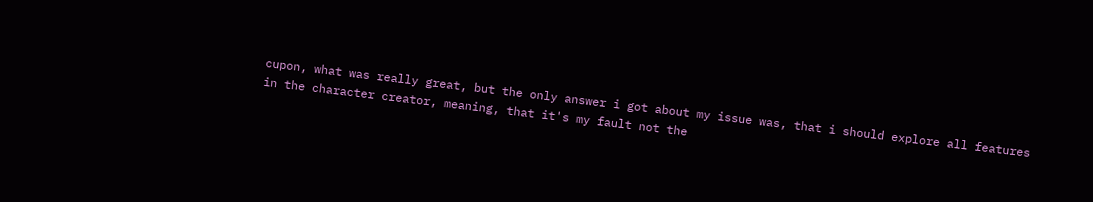cupon, what was really great, but the only answer i got about my issue was, that i should explore all features in the character creator, meaning, that it's my fault not the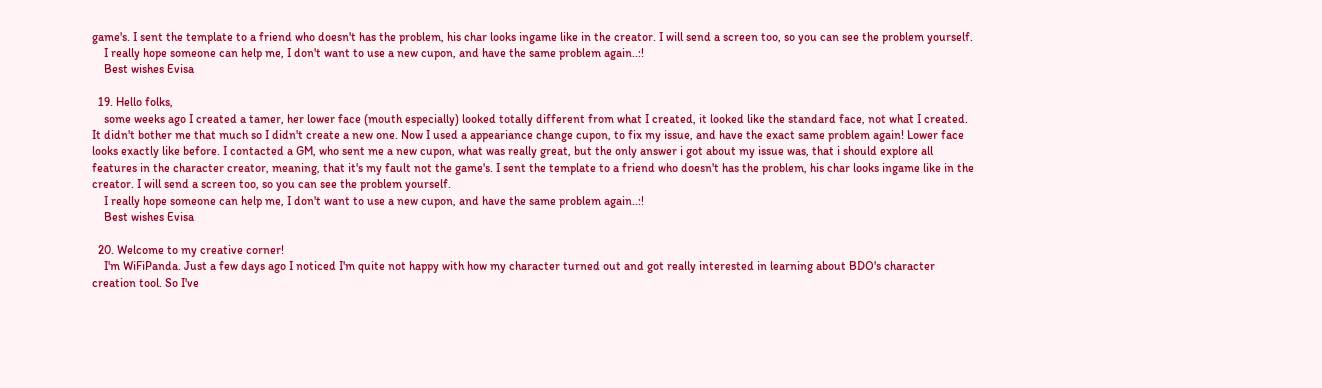game's. I sent the template to a friend who doesn't has the problem, his char looks ingame like in the creator. I will send a screen too, so you can see the problem yourself.
    I really hope someone can help me, I don't want to use a new cupon, and have the same problem again..:!
    Best wishes Evisa

  19. Hello folks,
    some weeks ago I created a tamer, her lower face (mouth especially) looked totally different from what I created, it looked like the standard face, not what I created. It didn't bother me that much so I didn't create a new one. Now I used a appeariance change cupon, to fix my issue, and have the exact same problem again! Lower face looks exactly like before. I contacted a GM, who sent me a new cupon, what was really great, but the only answer i got about my issue was, that i should explore all features in the character creator, meaning, that it's my fault not the game's. I sent the template to a friend who doesn't has the problem, his char looks ingame like in the creator. I will send a screen too, so you can see the problem yourself.
    I really hope someone can help me, I don't want to use a new cupon, and have the same problem again..:!
    Best wishes Evisa

  20. Welcome to my creative corner!
    I'm WiFiPanda. Just a few days ago I noticed I'm quite not happy with how my character turned out and got really interested in learning about BDO's character creation tool. So I've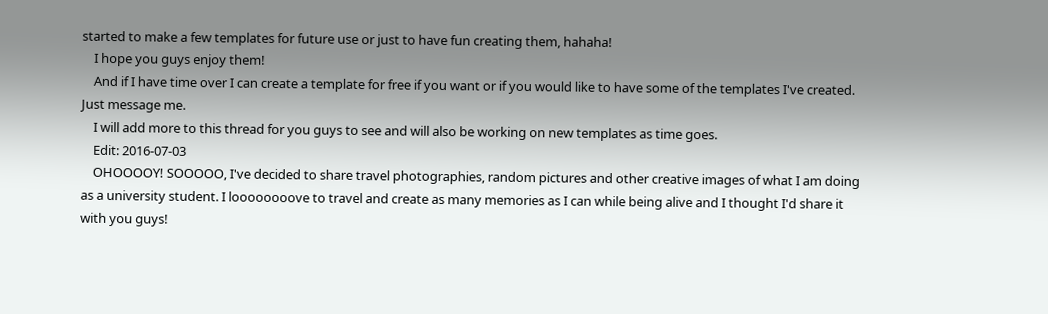started to make a few templates for future use or just to have fun creating them, hahaha!
    I hope you guys enjoy them!
    And if I have time over I can create a template for free if you want or if you would like to have some of the templates I've created. Just message me.
    I will add more to this thread for you guys to see and will also be working on new templates as time goes.
    Edit: 2016-07-03
    OHOOOOY! SOOOOO, I've decided to share travel photographies, random pictures and other creative images of what I am doing as a university student. I loooooooove to travel and create as many memories as I can while being alive and I thought I'd share it with you guys!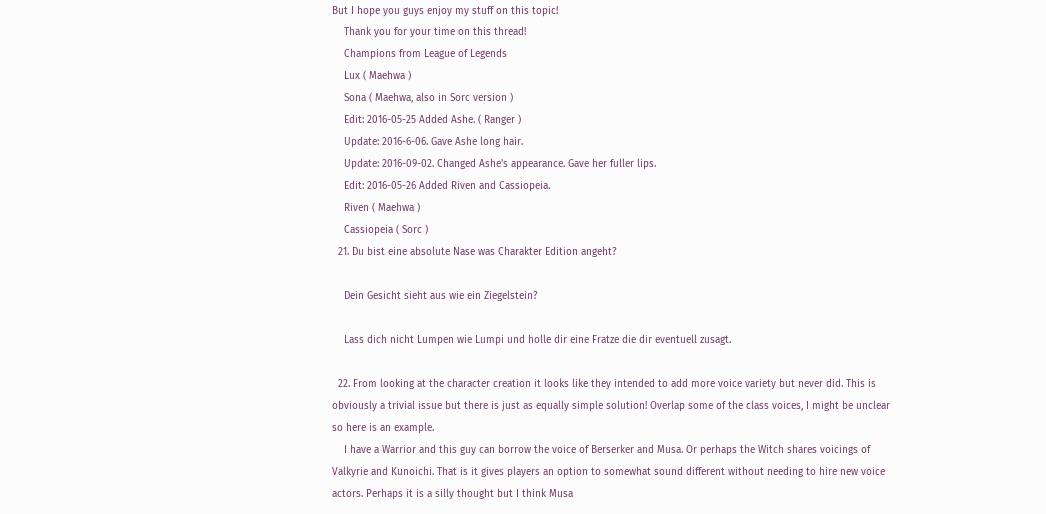But I hope you guys enjoy my stuff on this topic!
    Thank you for your time on this thread!
    Champions from League of Legends
    Lux ( Maehwa )
    Sona ( Maehwa, also in Sorc version )
    Edit: 2016-05-25 Added Ashe. ( Ranger )
    Update: 2016-6-06. Gave Ashe long hair.
    Update: 2016-09-02. Changed Ashe's appearance. Gave her fuller lips.
    Edit: 2016-05-26 Added Riven and Cassiopeia.
    Riven ( Maehwa )
    Cassiopeia ( Sorc )
  21. Du bist eine absolute Nase was Charakter Edition angeht?

    Dein Gesicht sieht aus wie ein Ziegelstein?

    Lass dich nicht Lumpen wie Lumpi und holle dir eine Fratze die dir eventuell zusagt.

  22. From looking at the character creation it looks like they intended to add more voice variety but never did. This is obviously a trivial issue but there is just as equally simple solution! Overlap some of the class voices, I might be unclear so here is an example.
    I have a Warrior and this guy can borrow the voice of Berserker and Musa. Or perhaps the Witch shares voicings of Valkyrie and Kunoichi. That is it gives players an option to somewhat sound different without needing to hire new voice actors. Perhaps it is a silly thought but I think Musa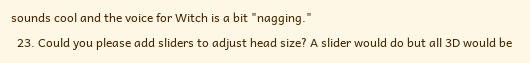sounds cool and the voice for Witch is a bit "nagging."
  23. Could you please add sliders to adjust head size? A slider would do but all 3D would be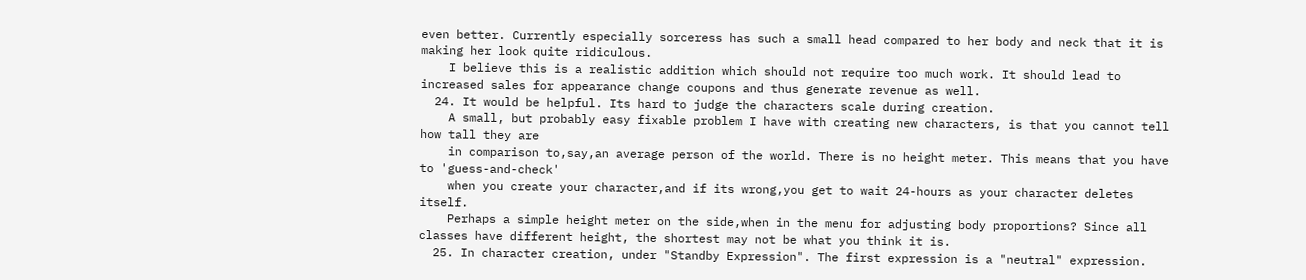even better. Currently especially sorceress has such a small head compared to her body and neck that it is making her look quite ridiculous.
    I believe this is a realistic addition which should not require too much work. It should lead to increased sales for appearance change coupons and thus generate revenue as well.
  24. It would be helpful. Its hard to judge the characters scale during creation.
    A small, but probably easy fixable problem I have with creating new characters, is that you cannot tell how tall they are
    in comparison to,say,an average person of the world. There is no height meter. This means that you have to 'guess-and-check'
    when you create your character,and if its wrong,you get to wait 24-hours as your character deletes itself.
    Perhaps a simple height meter on the side,when in the menu for adjusting body proportions? Since all classes have different height, the shortest may not be what you think it is.
  25. In character creation, under "Standby Expression". The first expression is a "neutral" expression.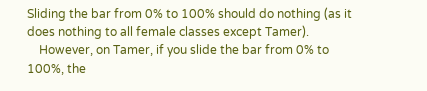Sliding the bar from 0% to 100% should do nothing (as it does nothing to all female classes except Tamer).
    However, on Tamer, if you slide the bar from 0% to 100%, the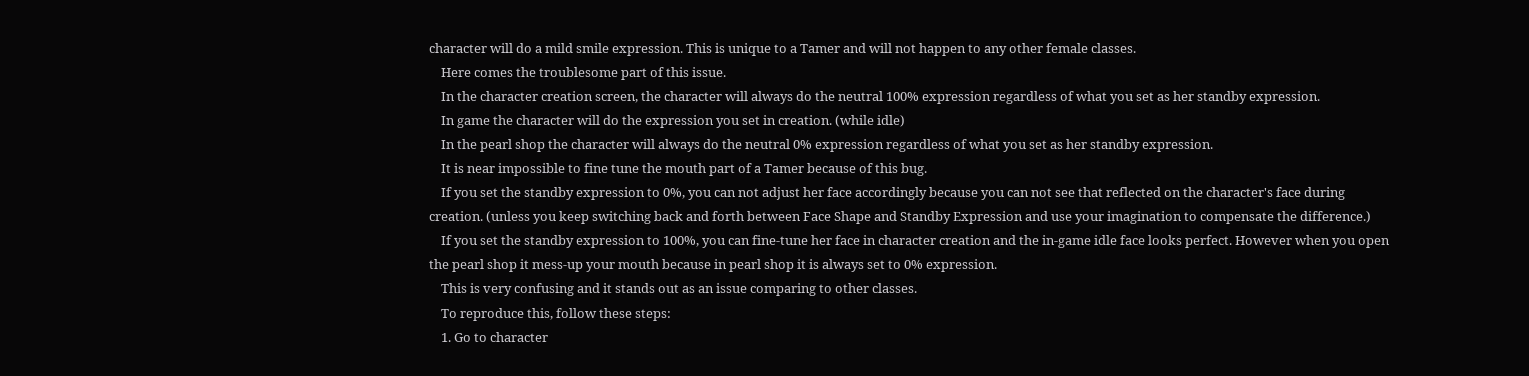character will do a mild smile expression. This is unique to a Tamer and will not happen to any other female classes.
    Here comes the troublesome part of this issue.
    In the character creation screen, the character will always do the neutral 100% expression regardless of what you set as her standby expression.
    In game the character will do the expression you set in creation. (while idle)
    In the pearl shop the character will always do the neutral 0% expression regardless of what you set as her standby expression.
    It is near impossible to fine tune the mouth part of a Tamer because of this bug.
    If you set the standby expression to 0%, you can not adjust her face accordingly because you can not see that reflected on the character's face during creation. (unless you keep switching back and forth between Face Shape and Standby Expression and use your imagination to compensate the difference.)
    If you set the standby expression to 100%, you can fine-tune her face in character creation and the in-game idle face looks perfect. However when you open the pearl shop it mess-up your mouth because in pearl shop it is always set to 0% expression.
    This is very confusing and it stands out as an issue comparing to other classes.
    To reproduce this, follow these steps:
    1. Go to character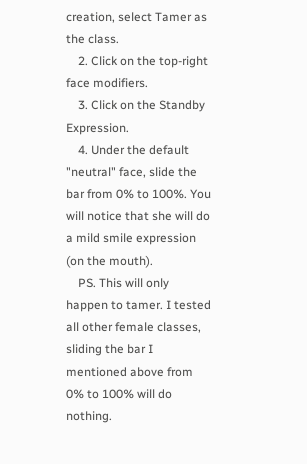creation, select Tamer as the class.
    2. Click on the top-right face modifiers.
    3. Click on the Standby Expression.
    4. Under the default "neutral" face, slide the bar from 0% to 100%. You will notice that she will do a mild smile expression (on the mouth).
    PS. This will only happen to tamer. I tested all other female classes, sliding the bar I mentioned above from 0% to 100% will do nothing.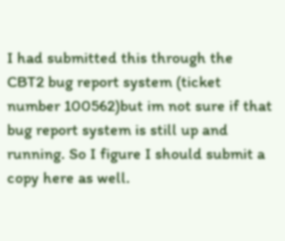I had submitted this through the CBT2 bug report system (ticket number 100562)but im not sure if that bug report system is still up and running. So I figure I should submit a copy here as well.